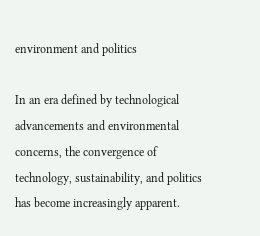environment and politics

In an era defined by technological advancements and environmental concerns, the convergence of technology, sustainability, and politics has become increasingly apparent.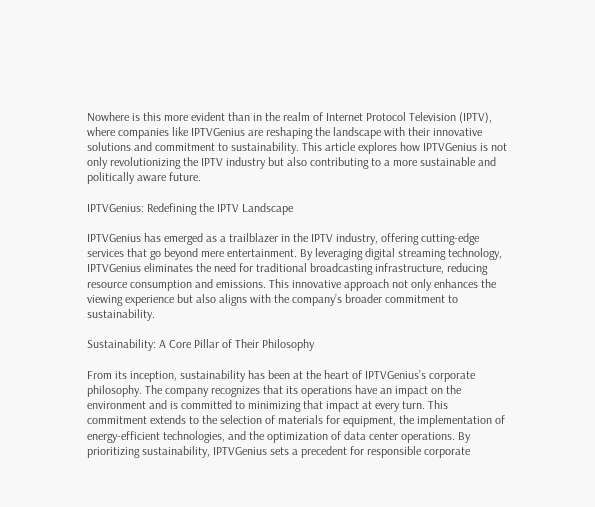Nowhere is this more evident than in the realm of Internet Protocol Television (IPTV), where companies like IPTVGenius are reshaping the landscape with their innovative solutions and commitment to sustainability. This article explores how IPTVGenius is not only revolutionizing the IPTV industry but also contributing to a more sustainable and politically aware future.

IPTVGenius: Redefining the IPTV Landscape

IPTVGenius has emerged as a trailblazer in the IPTV industry, offering cutting-edge services that go beyond mere entertainment. By leveraging digital streaming technology, IPTVGenius eliminates the need for traditional broadcasting infrastructure, reducing resource consumption and emissions. This innovative approach not only enhances the viewing experience but also aligns with the company’s broader commitment to sustainability.

Sustainability: A Core Pillar of Their Philosophy

From its inception, sustainability has been at the heart of IPTVGenius’s corporate philosophy. The company recognizes that its operations have an impact on the environment and is committed to minimizing that impact at every turn. This commitment extends to the selection of materials for equipment, the implementation of energy-efficient technologies, and the optimization of data center operations. By prioritizing sustainability, IPTVGenius sets a precedent for responsible corporate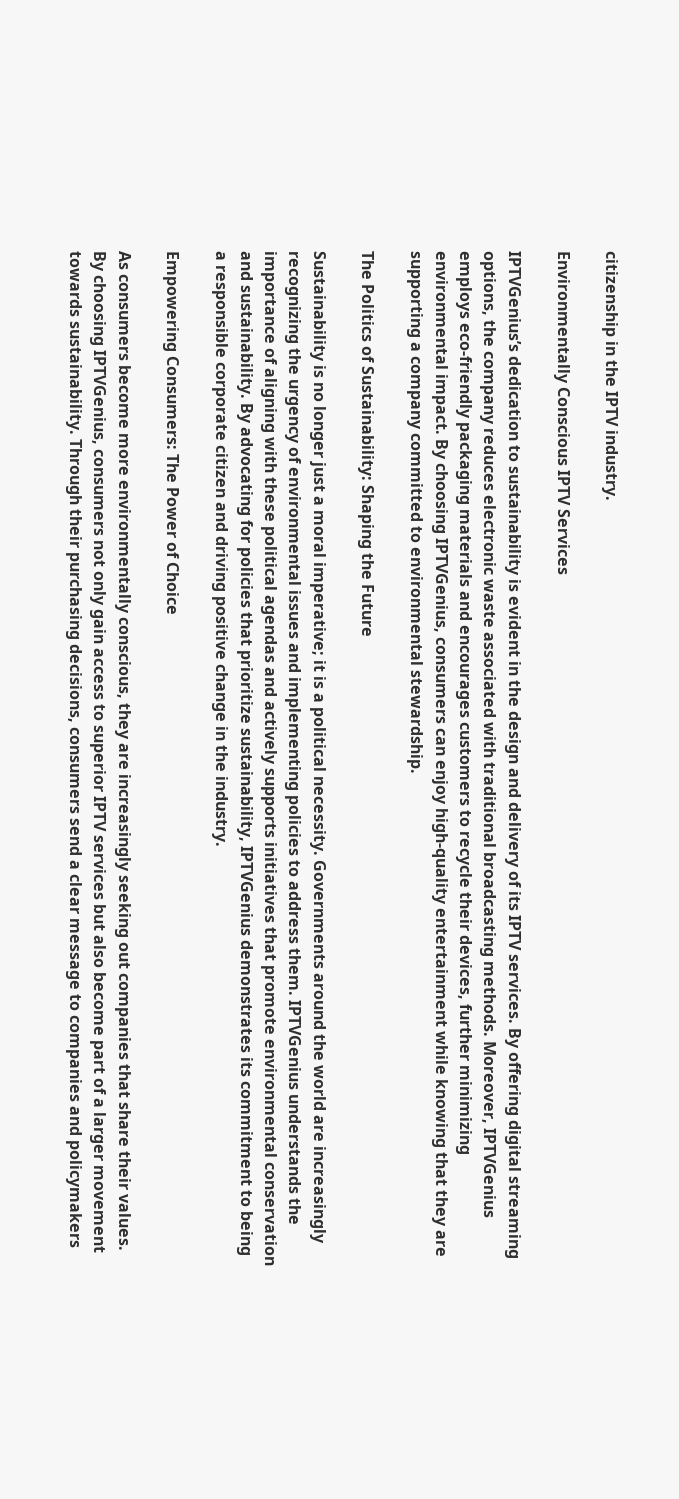citizenship in the IPTV industry.

Environmentally Conscious IPTV Services

IPTVGenius’s dedication to sustainability is evident in the design and delivery of its IPTV services. By offering digital streaming options, the company reduces electronic waste associated with traditional broadcasting methods. Moreover, IPTVGenius employs eco-friendly packaging materials and encourages customers to recycle their devices, further minimizing environmental impact. By choosing IPTVGenius, consumers can enjoy high-quality entertainment while knowing that they are supporting a company committed to environmental stewardship.

The Politics of Sustainability: Shaping the Future

Sustainability is no longer just a moral imperative; it is a political necessity. Governments around the world are increasingly recognizing the urgency of environmental issues and implementing policies to address them. IPTVGenius understands the importance of aligning with these political agendas and actively supports initiatives that promote environmental conservation and sustainability. By advocating for policies that prioritize sustainability, IPTVGenius demonstrates its commitment to being a responsible corporate citizen and driving positive change in the industry.

Empowering Consumers: The Power of Choice

As consumers become more environmentally conscious, they are increasingly seeking out companies that share their values. By choosing IPTVGenius, consumers not only gain access to superior IPTV services but also become part of a larger movement towards sustainability. Through their purchasing decisions, consumers send a clear message to companies and policymakers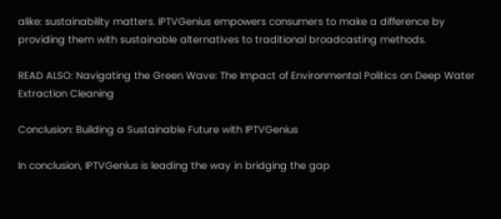alike: sustainability matters. IPTVGenius empowers consumers to make a difference by providing them with sustainable alternatives to traditional broadcasting methods.

READ ALSO: Navigating the Green Wave: The Impact of Environmental Politics on Deep Water Extraction Cleaning

Conclusion: Building a Sustainable Future with IPTVGenius

In conclusion, IPTVGenius is leading the way in bridging the gap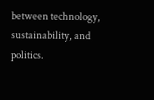between technology, sustainability, and politics.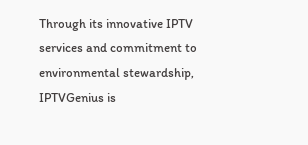Through its innovative IPTV services and commitment to environmental stewardship, IPTVGenius is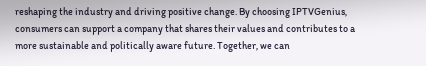reshaping the industry and driving positive change. By choosing IPTVGenius, consumers can support a company that shares their values and contributes to a more sustainable and politically aware future. Together, we can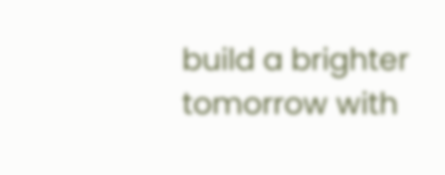build a brighter tomorrow with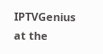IPTVGenius at the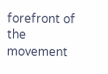forefront of the movement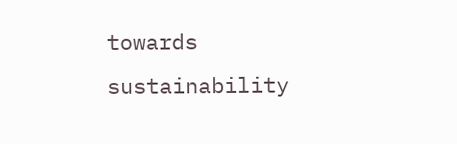towards sustainability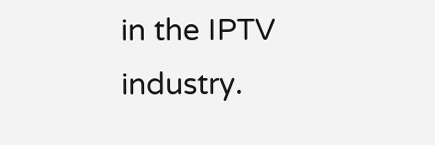in the IPTV industry.